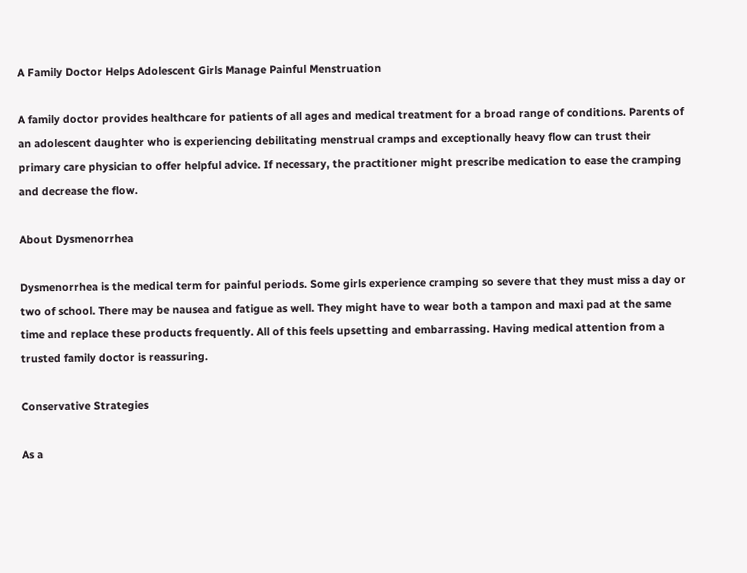A Family Doctor Helps Adolescent Girls Manage Painful Menstruation

A family doctor provides healthcare for patients of all ages and medical treatment for a broad range of conditions. Parents of an adolescent daughter who is experiencing debilitating menstrual cramps and exceptionally heavy flow can trust their primary care physician to offer helpful advice. If necessary, the practitioner might prescribe medication to ease the cramping and decrease the flow.

About Dysmenorrhea

Dysmenorrhea is the medical term for painful periods. Some girls experience cramping so severe that they must miss a day or two of school. There may be nausea and fatigue as well. They might have to wear both a tampon and maxi pad at the same time and replace these products frequently. All of this feels upsetting and embarrassing. Having medical attention from a trusted family doctor is reassuring.

Conservative Strategies

As a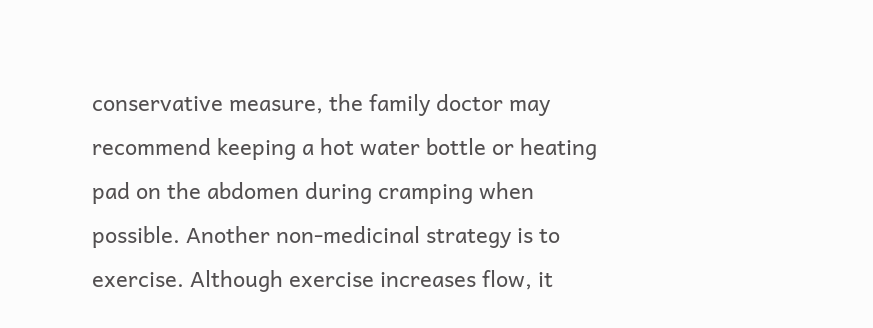conservative measure, the family doctor may recommend keeping a hot water bottle or heating pad on the abdomen during cramping when possible. Another non-medicinal strategy is to exercise. Although exercise increases flow, it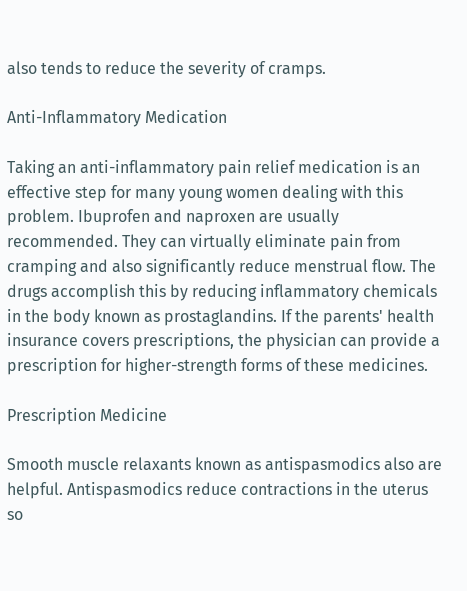also tends to reduce the severity of cramps.

Anti-Inflammatory Medication

Taking an anti-inflammatory pain relief medication is an effective step for many young women dealing with this problem. Ibuprofen and naproxen are usually recommended. They can virtually eliminate pain from cramping and also significantly reduce menstrual flow. The drugs accomplish this by reducing inflammatory chemicals in the body known as prostaglandins. If the parents' health insurance covers prescriptions, the physician can provide a prescription for higher-strength forms of these medicines.

Prescription Medicine

Smooth muscle relaxants known as antispasmodics also are helpful. Antispasmodics reduce contractions in the uterus so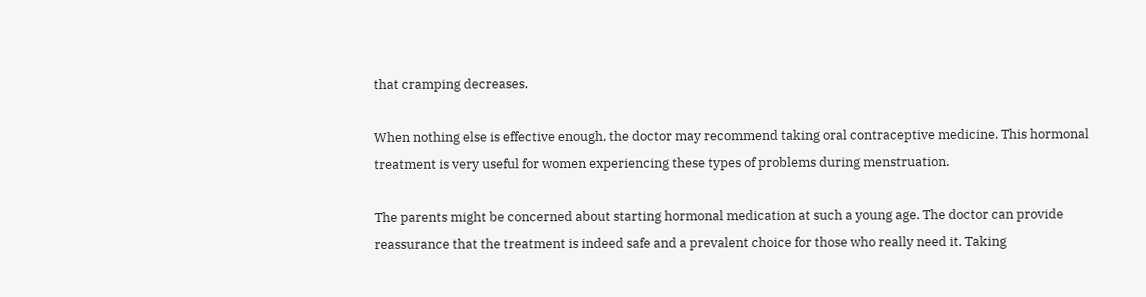that cramping decreases.

When nothing else is effective enough, the doctor may recommend taking oral contraceptive medicine. This hormonal treatment is very useful for women experiencing these types of problems during menstruation.

The parents might be concerned about starting hormonal medication at such a young age. The doctor can provide reassurance that the treatment is indeed safe and a prevalent choice for those who really need it. Taking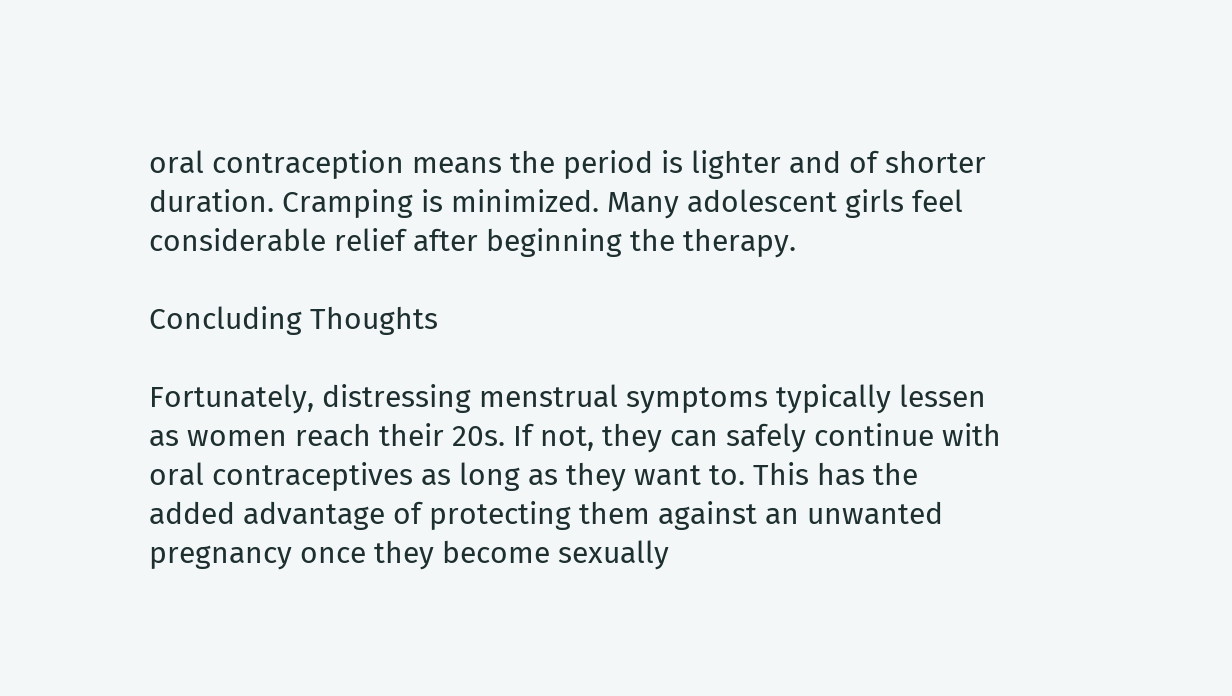oral contraception means the period is lighter and of shorter duration. Cramping is minimized. Many adolescent girls feel considerable relief after beginning the therapy.

Concluding Thoughts

Fortunately, distressing menstrual symptoms typically lessen as women reach their 20s. If not, they can safely continue with oral contraceptives as long as they want to. This has the added advantage of protecting them against an unwanted pregnancy once they become sexually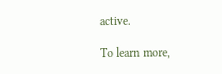active.

To learn more,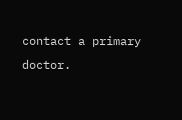contact a primary doctor.